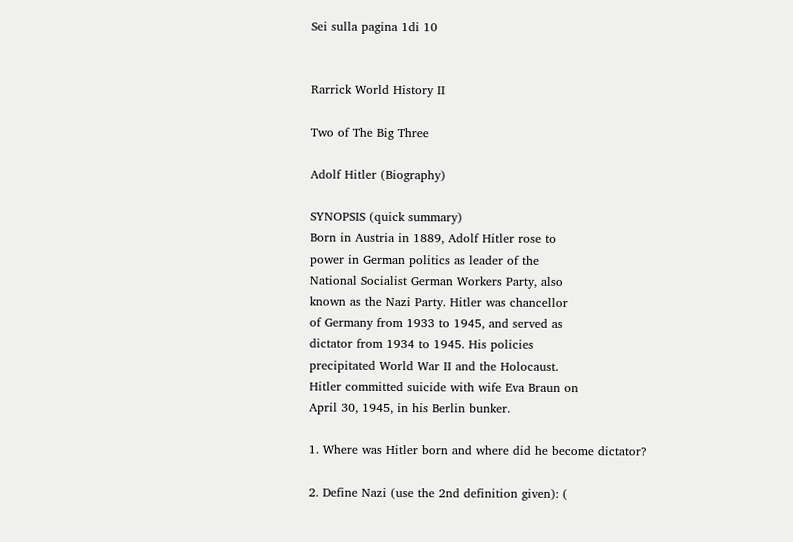Sei sulla pagina 1di 10


Rarrick World History II

Two of The Big Three

Adolf Hitler (Biography)

SYNOPSIS (quick summary)
Born in Austria in 1889, Adolf Hitler rose to
power in German politics as leader of the
National Socialist German Workers Party, also
known as the Nazi Party. Hitler was chancellor
of Germany from 1933 to 1945, and served as
dictator from 1934 to 1945. His policies
precipitated World War II and the Holocaust.
Hitler committed suicide with wife Eva Braun on
April 30, 1945, in his Berlin bunker.

1. Where was Hitler born and where did he become dictator?

2. Define Nazi (use the 2nd definition given): (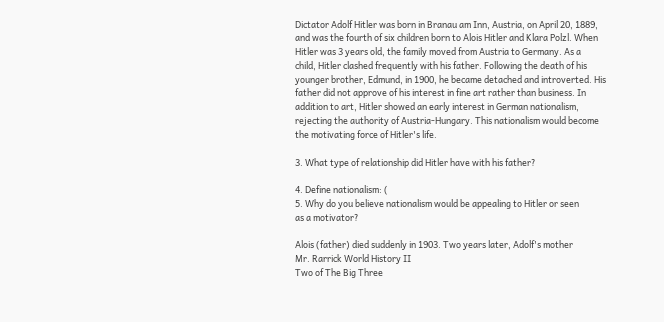Dictator Adolf Hitler was born in Branau am Inn, Austria, on April 20, 1889,
and was the fourth of six children born to Alois Hitler and Klara Polzl. When
Hitler was 3 years old, the family moved from Austria to Germany. As a
child, Hitler clashed frequently with his father. Following the death of his
younger brother, Edmund, in 1900, he became detached and introverted. His
father did not approve of his interest in fine art rather than business. In
addition to art, Hitler showed an early interest in German nationalism,
rejecting the authority of Austria-Hungary. This nationalism would become
the motivating force of Hitler's life.

3. What type of relationship did Hitler have with his father?

4. Define nationalism: (
5. Why do you believe nationalism would be appealing to Hitler or seen
as a motivator?

Alois (father) died suddenly in 1903. Two years later, Adolf's mother
Mr. Rarrick World History II
Two of The Big Three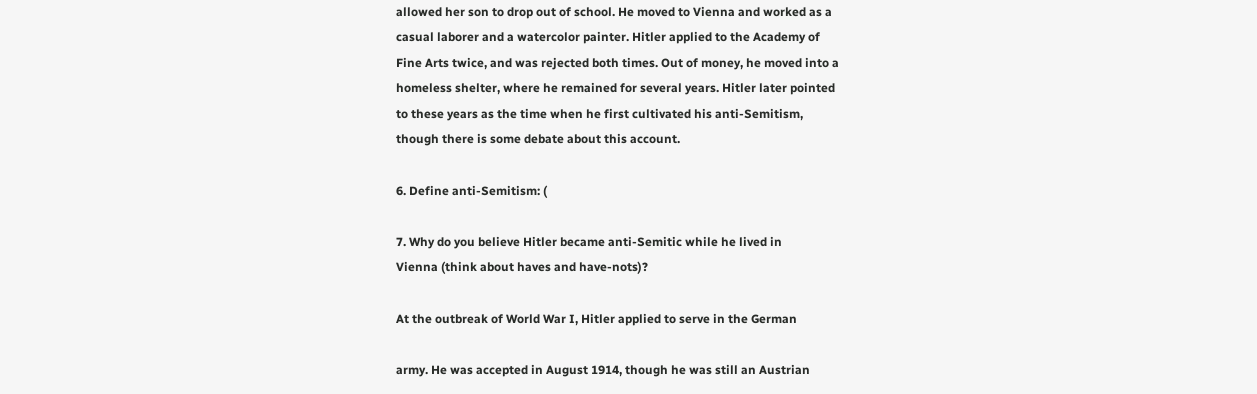allowed her son to drop out of school. He moved to Vienna and worked as a
casual laborer and a watercolor painter. Hitler applied to the Academy of
Fine Arts twice, and was rejected both times. Out of money, he moved into a
homeless shelter, where he remained for several years. Hitler later pointed
to these years as the time when he first cultivated his anti-Semitism,
though there is some debate about this account.

6. Define anti-Semitism: (

7. Why do you believe Hitler became anti-Semitic while he lived in
Vienna (think about haves and have-nots)?

At the outbreak of World War I, Hitler applied to serve in the German

army. He was accepted in August 1914, though he was still an Austrian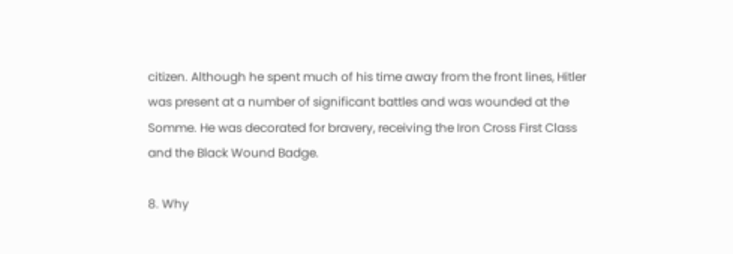citizen. Although he spent much of his time away from the front lines, Hitler
was present at a number of significant battles and was wounded at the
Somme. He was decorated for bravery, receiving the Iron Cross First Class
and the Black Wound Badge.

8. Why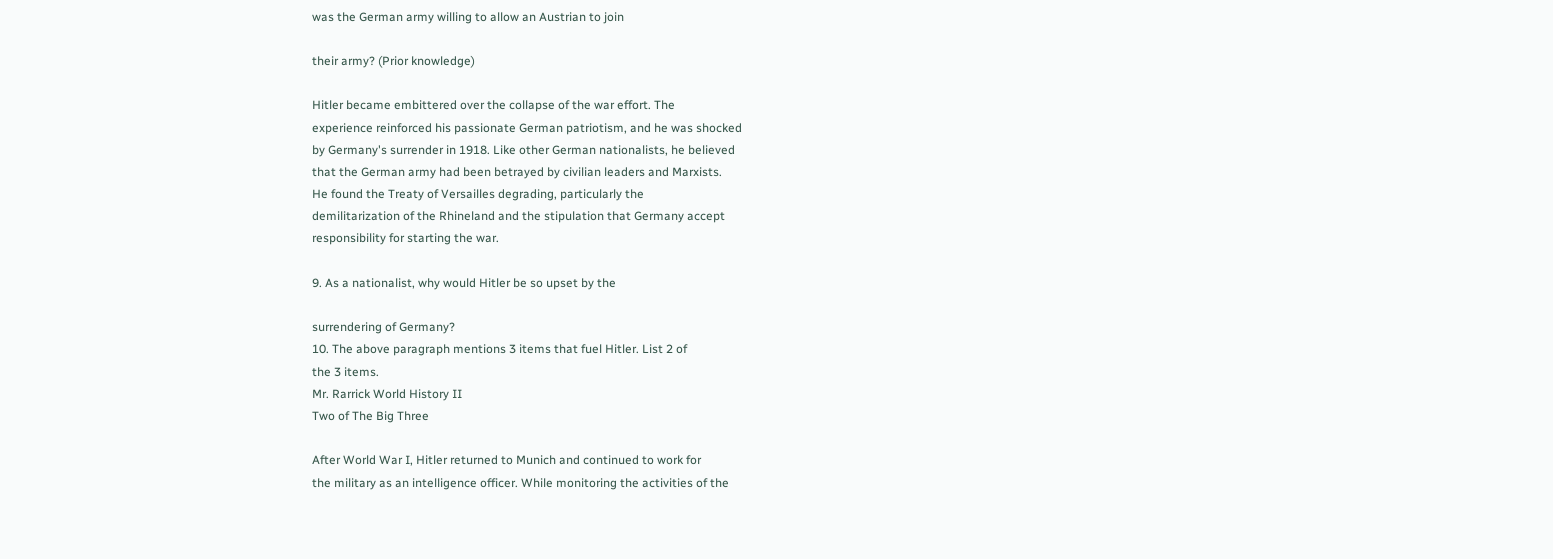was the German army willing to allow an Austrian to join

their army? (Prior knowledge)

Hitler became embittered over the collapse of the war effort. The
experience reinforced his passionate German patriotism, and he was shocked
by Germany's surrender in 1918. Like other German nationalists, he believed
that the German army had been betrayed by civilian leaders and Marxists.
He found the Treaty of Versailles degrading, particularly the
demilitarization of the Rhineland and the stipulation that Germany accept
responsibility for starting the war.

9. As a nationalist, why would Hitler be so upset by the

surrendering of Germany?
10. The above paragraph mentions 3 items that fuel Hitler. List 2 of
the 3 items.
Mr. Rarrick World History II
Two of The Big Three

After World War I, Hitler returned to Munich and continued to work for
the military as an intelligence officer. While monitoring the activities of the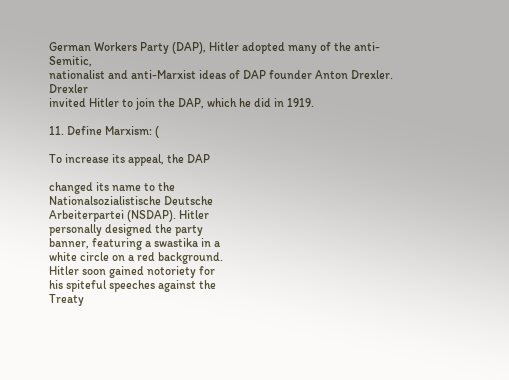German Workers Party (DAP), Hitler adopted many of the anti-Semitic,
nationalist and anti-Marxist ideas of DAP founder Anton Drexler. Drexler
invited Hitler to join the DAP, which he did in 1919.

11. Define Marxism: (

To increase its appeal, the DAP

changed its name to the
Nationalsozialistische Deutsche
Arbeiterpartei (NSDAP). Hitler
personally designed the party
banner, featuring a swastika in a
white circle on a red background.
Hitler soon gained notoriety for
his spiteful speeches against the
Treaty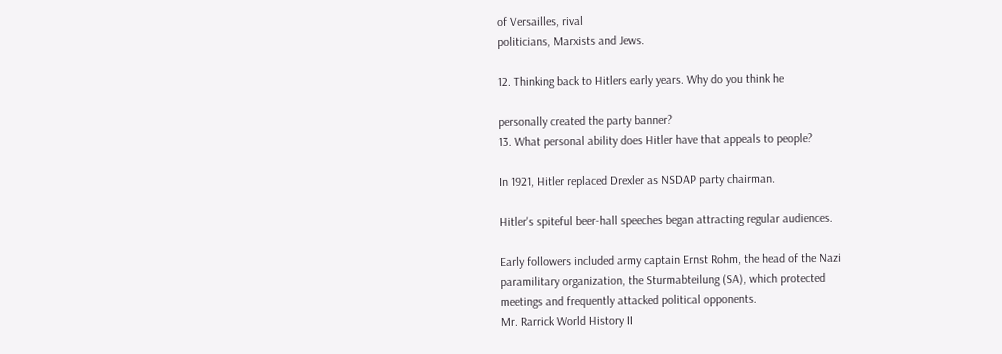of Versailles, rival
politicians, Marxists and Jews.

12. Thinking back to Hitlers early years. Why do you think he

personally created the party banner?
13. What personal ability does Hitler have that appeals to people?

In 1921, Hitler replaced Drexler as NSDAP party chairman.

Hitler's spiteful beer-hall speeches began attracting regular audiences.

Early followers included army captain Ernst Rohm, the head of the Nazi
paramilitary organization, the Sturmabteilung (SA), which protected
meetings and frequently attacked political opponents.
Mr. Rarrick World History II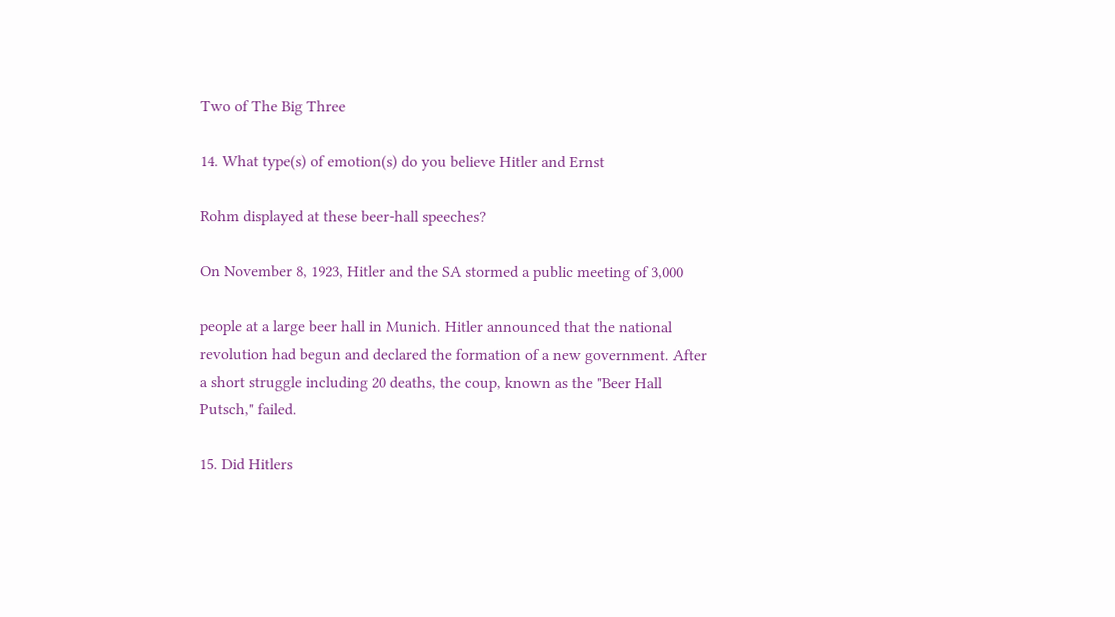Two of The Big Three

14. What type(s) of emotion(s) do you believe Hitler and Ernst

Rohm displayed at these beer-hall speeches?

On November 8, 1923, Hitler and the SA stormed a public meeting of 3,000

people at a large beer hall in Munich. Hitler announced that the national
revolution had begun and declared the formation of a new government. After
a short struggle including 20 deaths, the coup, known as the "Beer Hall
Putsch," failed.

15. Did Hitlers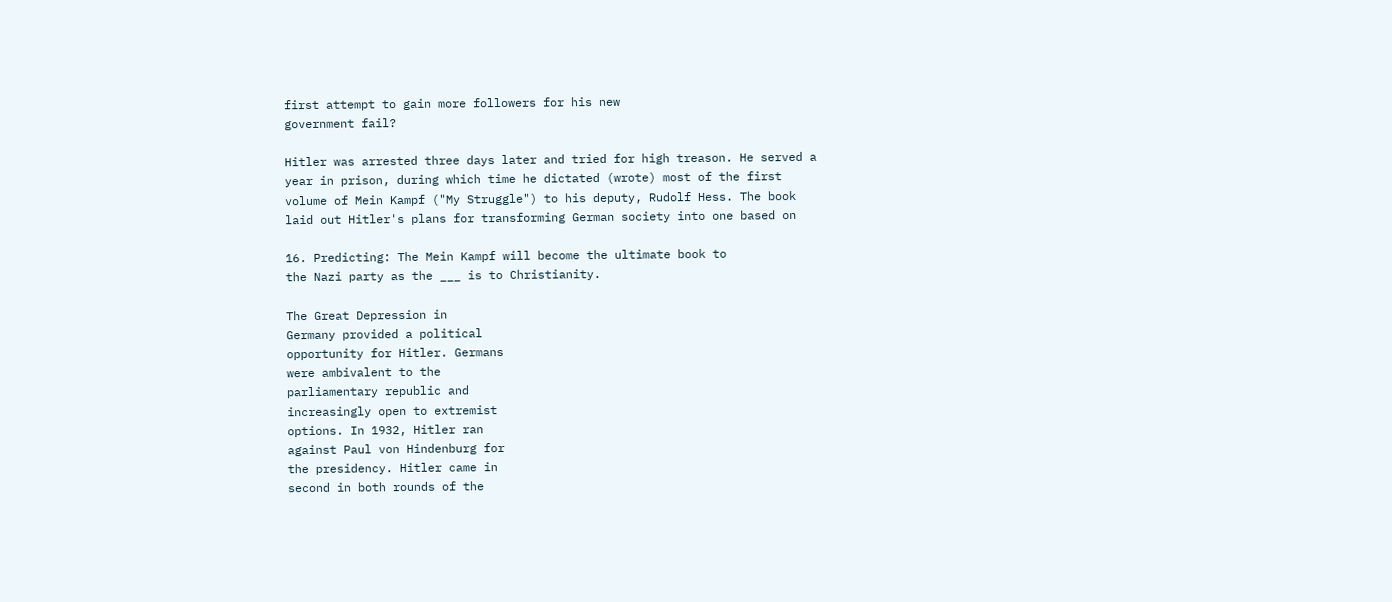first attempt to gain more followers for his new
government fail?

Hitler was arrested three days later and tried for high treason. He served a
year in prison, during which time he dictated (wrote) most of the first
volume of Mein Kampf ("My Struggle") to his deputy, Rudolf Hess. The book
laid out Hitler's plans for transforming German society into one based on

16. Predicting: The Mein Kampf will become the ultimate book to
the Nazi party as the ___ is to Christianity.

The Great Depression in
Germany provided a political
opportunity for Hitler. Germans
were ambivalent to the
parliamentary republic and
increasingly open to extremist
options. In 1932, Hitler ran
against Paul von Hindenburg for
the presidency. Hitler came in
second in both rounds of the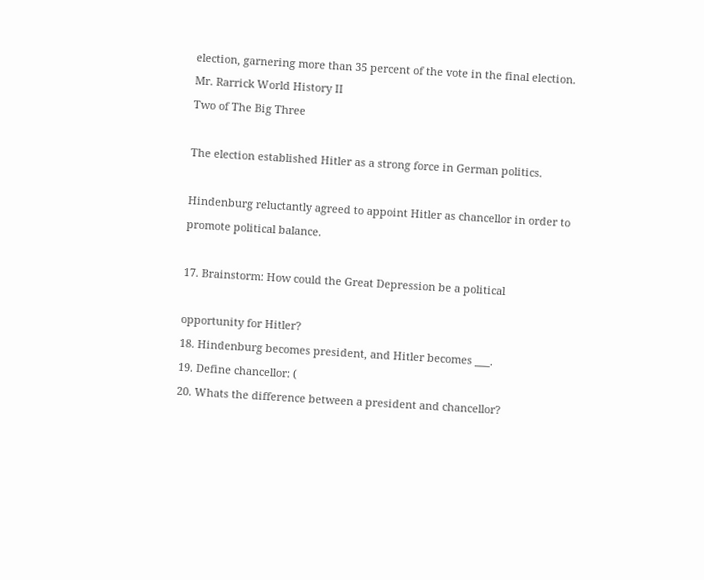election, garnering more than 35 percent of the vote in the final election.
Mr. Rarrick World History II
Two of The Big Three

The election established Hitler as a strong force in German politics.

Hindenburg reluctantly agreed to appoint Hitler as chancellor in order to
promote political balance.

17. Brainstorm: How could the Great Depression be a political

opportunity for Hitler?
18. Hindenburg becomes president, and Hitler becomes ___.
19. Define chancellor: (
20. Whats the difference between a president and chancellor?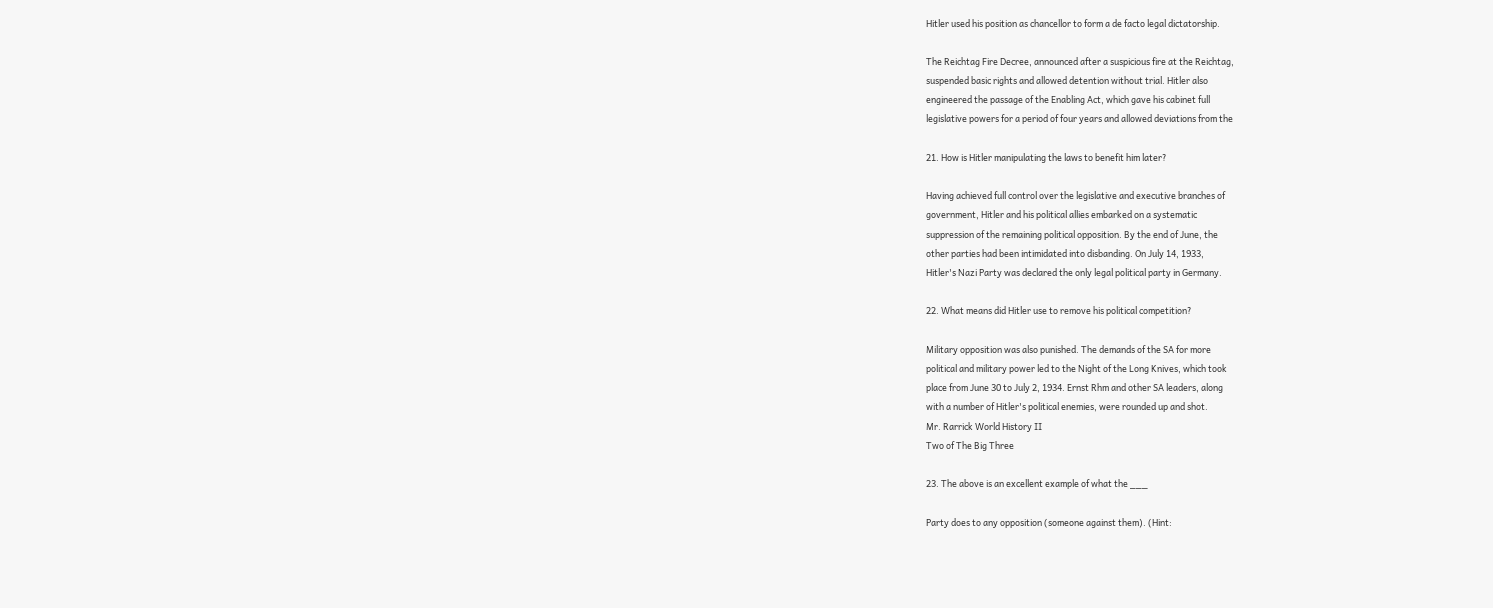Hitler used his position as chancellor to form a de facto legal dictatorship.

The Reichtag Fire Decree, announced after a suspicious fire at the Reichtag,
suspended basic rights and allowed detention without trial. Hitler also
engineered the passage of the Enabling Act, which gave his cabinet full
legislative powers for a period of four years and allowed deviations from the

21. How is Hitler manipulating the laws to benefit him later?

Having achieved full control over the legislative and executive branches of
government, Hitler and his political allies embarked on a systematic
suppression of the remaining political opposition. By the end of June, the
other parties had been intimidated into disbanding. On July 14, 1933,
Hitler's Nazi Party was declared the only legal political party in Germany.

22. What means did Hitler use to remove his political competition?

Military opposition was also punished. The demands of the SA for more
political and military power led to the Night of the Long Knives, which took
place from June 30 to July 2, 1934. Ernst Rhm and other SA leaders, along
with a number of Hitler's political enemies, were rounded up and shot.
Mr. Rarrick World History II
Two of The Big Three

23. The above is an excellent example of what the ___

Party does to any opposition (someone against them). (Hint: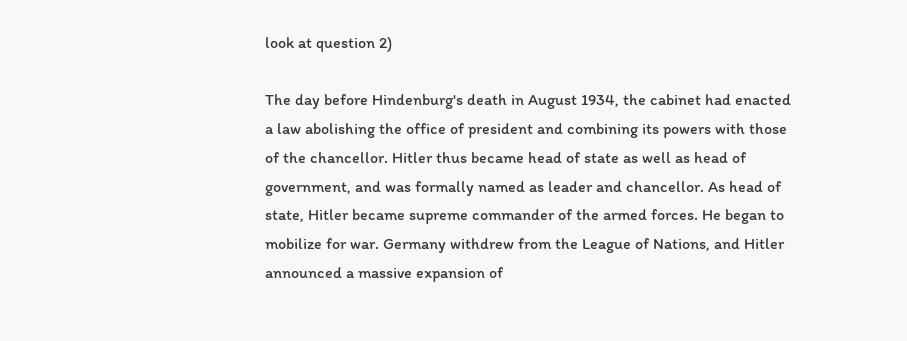look at question 2)

The day before Hindenburg's death in August 1934, the cabinet had enacted
a law abolishing the office of president and combining its powers with those
of the chancellor. Hitler thus became head of state as well as head of
government, and was formally named as leader and chancellor. As head of
state, Hitler became supreme commander of the armed forces. He began to
mobilize for war. Germany withdrew from the League of Nations, and Hitler
announced a massive expansion of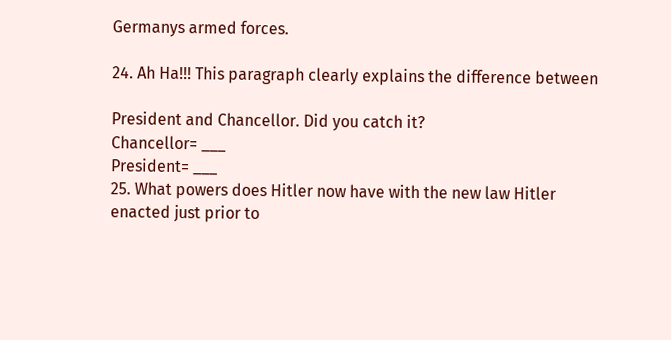Germanys armed forces.

24. Ah Ha!!! This paragraph clearly explains the difference between

President and Chancellor. Did you catch it?
Chancellor= ___
President= ___
25. What powers does Hitler now have with the new law Hitler
enacted just prior to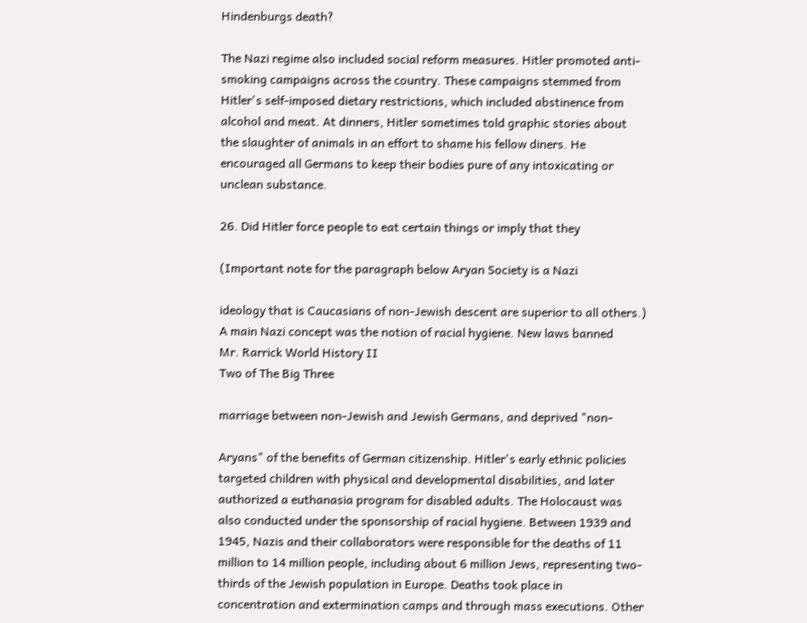Hindenburgs death?

The Nazi regime also included social reform measures. Hitler promoted anti-
smoking campaigns across the country. These campaigns stemmed from
Hitler's self-imposed dietary restrictions, which included abstinence from
alcohol and meat. At dinners, Hitler sometimes told graphic stories about
the slaughter of animals in an effort to shame his fellow diners. He
encouraged all Germans to keep their bodies pure of any intoxicating or
unclean substance.

26. Did Hitler force people to eat certain things or imply that they

(Important note for the paragraph below Aryan Society is a Nazi

ideology that is Caucasians of non-Jewish descent are superior to all others.)
A main Nazi concept was the notion of racial hygiene. New laws banned
Mr. Rarrick World History II
Two of The Big Three

marriage between non-Jewish and Jewish Germans, and deprived "non-

Aryans" of the benefits of German citizenship. Hitler's early ethnic policies
targeted children with physical and developmental disabilities, and later
authorized a euthanasia program for disabled adults. The Holocaust was
also conducted under the sponsorship of racial hygiene. Between 1939 and
1945, Nazis and their collaborators were responsible for the deaths of 11
million to 14 million people, including about 6 million Jews, representing two-
thirds of the Jewish population in Europe. Deaths took place in
concentration and extermination camps and through mass executions. Other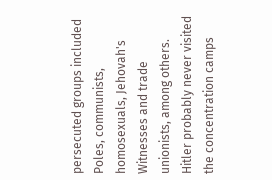persecuted groups included Poles, communists, homosexuals, Jehovah's
Witnesses and trade unionists, among others. Hitler probably never visited
the concentration camps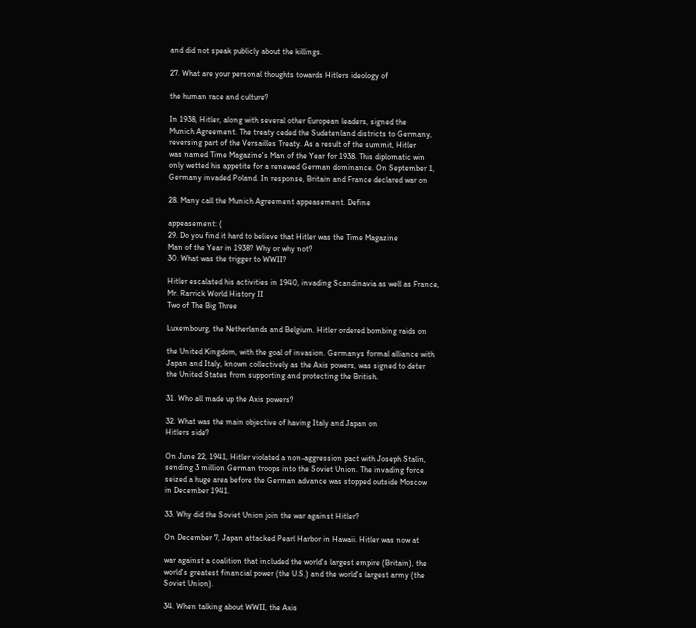and did not speak publicly about the killings.

27. What are your personal thoughts towards Hitlers ideology of

the human race and culture?

In 1938, Hitler, along with several other European leaders, signed the
Munich Agreement. The treaty ceded the Sudetenland districts to Germany,
reversing part of the Versailles Treaty. As a result of the summit, Hitler
was named Time Magazine's Man of the Year for 1938. This diplomatic win
only wetted his appetite for a renewed German dominance. On September 1,
Germany invaded Poland. In response, Britain and France declared war on

28. Many call the Munich Agreement appeasement. Define

appeasement: (
29. Do you find it hard to believe that Hitler was the Time Magazine
Man of the Year in 1938? Why or why not?
30. What was the trigger to WWII?

Hitler escalated his activities in 1940, invading Scandinavia as well as France,
Mr. Rarrick World History II
Two of The Big Three

Luxembourg, the Netherlands and Belgium. Hitler ordered bombing raids on

the United Kingdom, with the goal of invasion. Germanys formal alliance with
Japan and Italy, known collectively as the Axis powers, was signed to deter
the United States from supporting and protecting the British.

31. Who all made up the Axis powers?

32. What was the main objective of having Italy and Japan on
Hitlers side?

On June 22, 1941, Hitler violated a non-aggression pact with Joseph Stalin,
sending 3 million German troops into the Soviet Union. The invading force
seized a huge area before the German advance was stopped outside Moscow
in December 1941.

33. Why did the Soviet Union join the war against Hitler?

On December 7, Japan attacked Pearl Harbor in Hawaii. Hitler was now at

war against a coalition that included the world's largest empire (Britain), the
world's greatest financial power (the U.S.) and the world's largest army (the
Soviet Union).

34. When talking about WWII, the Axis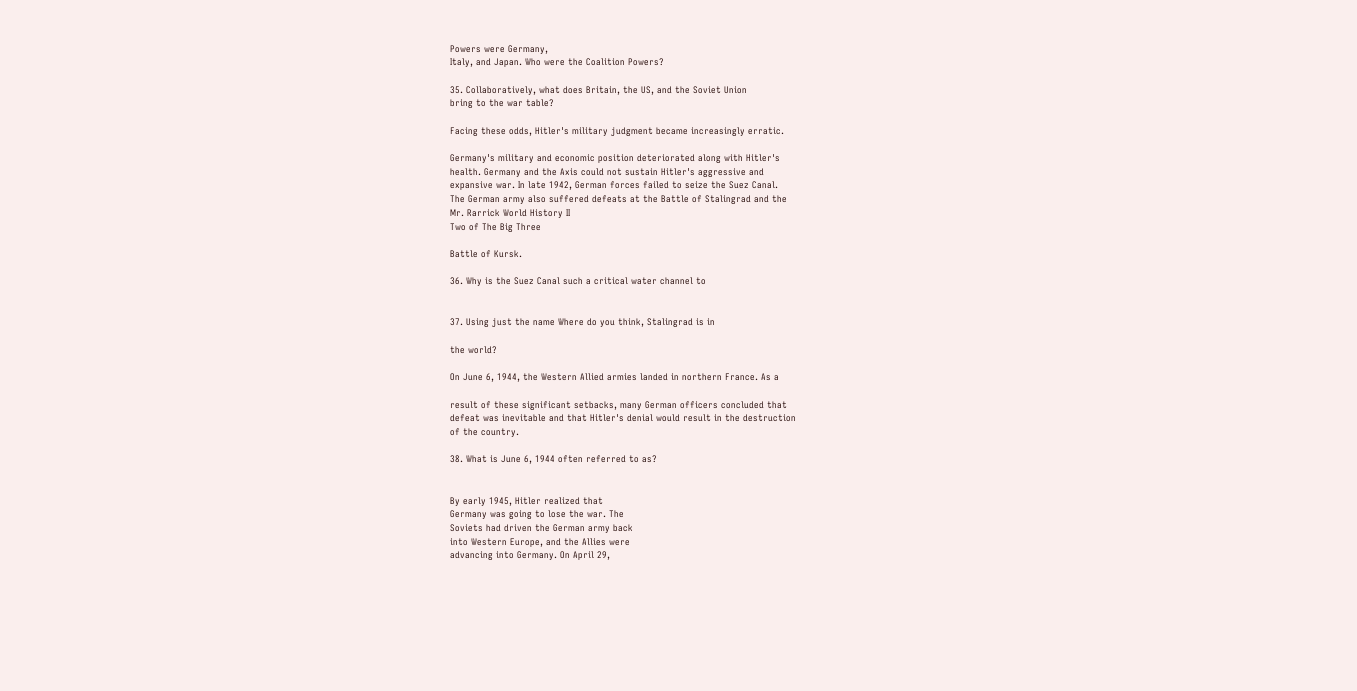Powers were Germany,
Italy, and Japan. Who were the Coalition Powers?

35. Collaboratively, what does Britain, the US, and the Soviet Union
bring to the war table?

Facing these odds, Hitler's military judgment became increasingly erratic.

Germany's military and economic position deteriorated along with Hitler's
health. Germany and the Axis could not sustain Hitler's aggressive and
expansive war. In late 1942, German forces failed to seize the Suez Canal.
The German army also suffered defeats at the Battle of Stalingrad and the
Mr. Rarrick World History II
Two of The Big Three

Battle of Kursk.

36. Why is the Suez Canal such a critical water channel to


37. Using just the name Where do you think, Stalingrad is in

the world?

On June 6, 1944, the Western Allied armies landed in northern France. As a

result of these significant setbacks, many German officers concluded that
defeat was inevitable and that Hitler's denial would result in the destruction
of the country.

38. What is June 6, 1944 often referred to as?


By early 1945, Hitler realized that
Germany was going to lose the war. The
Soviets had driven the German army back
into Western Europe, and the Allies were
advancing into Germany. On April 29,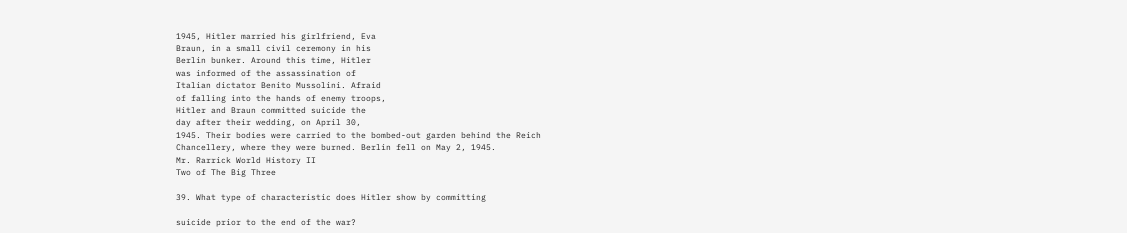1945, Hitler married his girlfriend, Eva
Braun, in a small civil ceremony in his
Berlin bunker. Around this time, Hitler
was informed of the assassination of
Italian dictator Benito Mussolini. Afraid
of falling into the hands of enemy troops,
Hitler and Braun committed suicide the
day after their wedding, on April 30,
1945. Their bodies were carried to the bombed-out garden behind the Reich
Chancellery, where they were burned. Berlin fell on May 2, 1945.
Mr. Rarrick World History II
Two of The Big Three

39. What type of characteristic does Hitler show by committing

suicide prior to the end of the war?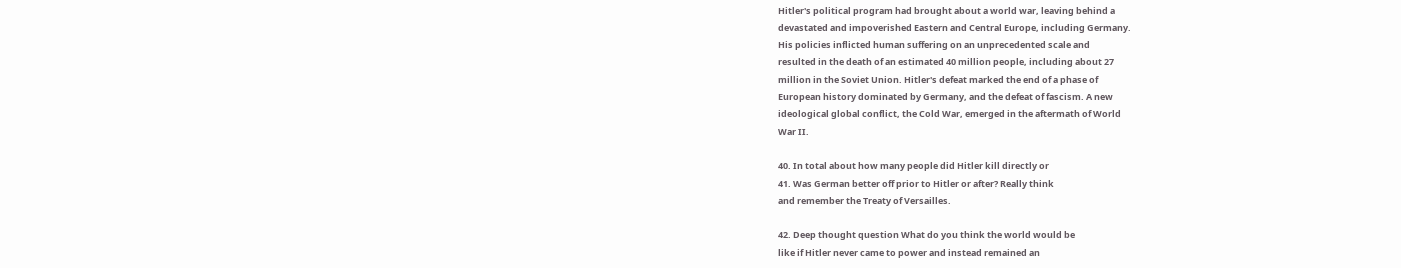Hitler's political program had brought about a world war, leaving behind a
devastated and impoverished Eastern and Central Europe, including Germany.
His policies inflicted human suffering on an unprecedented scale and
resulted in the death of an estimated 40 million people, including about 27
million in the Soviet Union. Hitler's defeat marked the end of a phase of
European history dominated by Germany, and the defeat of fascism. A new
ideological global conflict, the Cold War, emerged in the aftermath of World
War II.

40. In total about how many people did Hitler kill directly or
41. Was German better off prior to Hitler or after? Really think
and remember the Treaty of Versailles.

42. Deep thought question What do you think the world would be
like if Hitler never came to power and instead remained an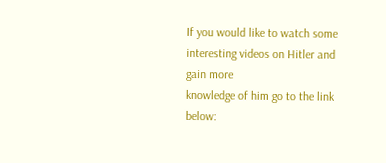If you would like to watch some interesting videos on Hitler and gain more
knowledge of him go to the link below: